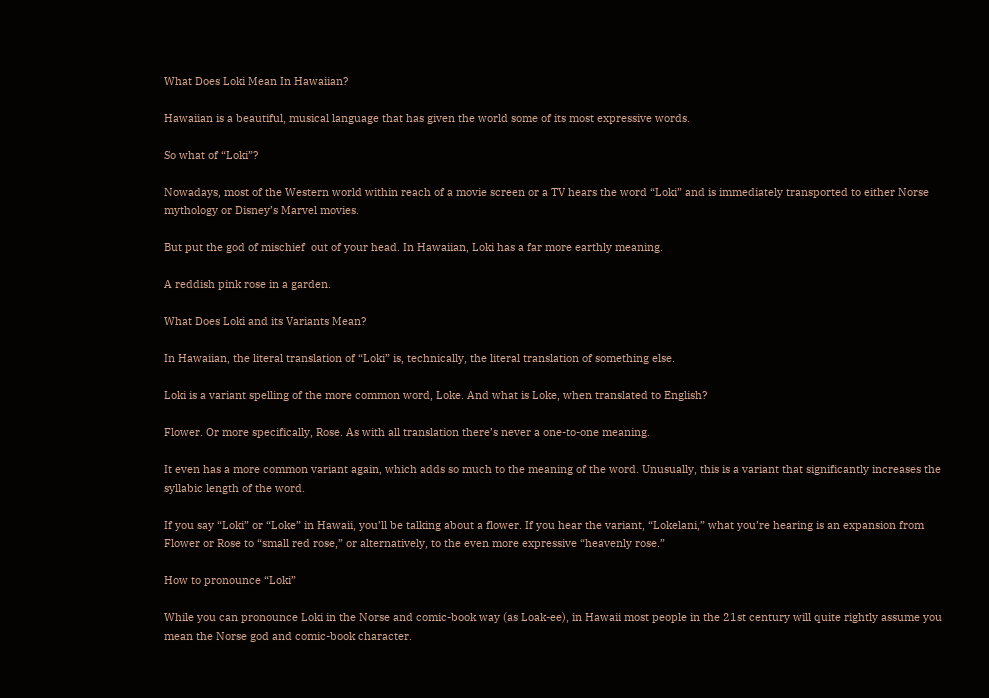What Does Loki Mean In Hawaiian?

Hawaiian is a beautiful, musical language that has given the world some of its most expressive words.

So what of “Loki”?

Nowadays, most of the Western world within reach of a movie screen or a TV hears the word “Loki” and is immediately transported to either Norse mythology or Disney’s Marvel movies.

But put the god of mischief  out of your head. In Hawaiian, Loki has a far more earthly meaning.

A reddish pink rose in a garden.

What Does Loki and its Variants Mean?

In Hawaiian, the literal translation of “Loki” is, technically, the literal translation of something else.

Loki is a variant spelling of the more common word, Loke. And what is Loke, when translated to English?

Flower. Or more specifically, Rose. As with all translation there’s never a one-to-one meaning.

It even has a more common variant again, which adds so much to the meaning of the word. Unusually, this is a variant that significantly increases the syllabic length of the word.

If you say “Loki” or “Loke” in Hawaii, you’ll be talking about a flower. If you hear the variant, “Lokelani,” what you’re hearing is an expansion from Flower or Rose to “small red rose,” or alternatively, to the even more expressive “heavenly rose.”

How to pronounce “Loki”

While you can pronounce Loki in the Norse and comic-book way (as Loak-ee), in Hawaii most people in the 21st century will quite rightly assume you mean the Norse god and comic-book character.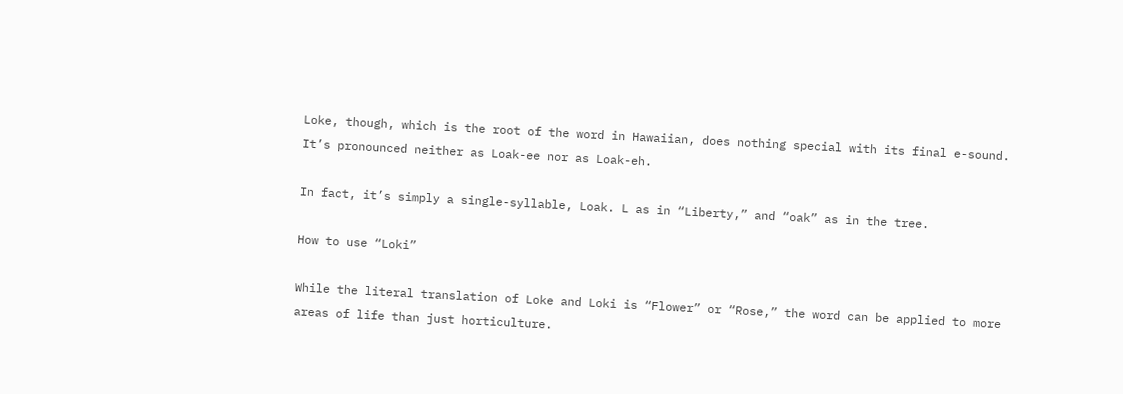Loke, though, which is the root of the word in Hawaiian, does nothing special with its final e-sound. It’s pronounced neither as Loak-ee nor as Loak-eh.

In fact, it’s simply a single-syllable, Loak. L as in “Liberty,” and “oak” as in the tree.

How to use “Loki”

While the literal translation of Loke and Loki is “Flower” or “Rose,” the word can be applied to more areas of life than just horticulture.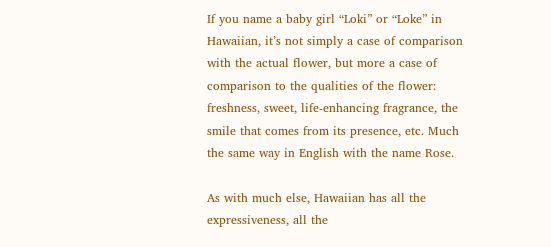If you name a baby girl “Loki” or “Loke” in Hawaiian, it’s not simply a case of comparison with the actual flower, but more a case of comparison to the qualities of the flower: freshness, sweet, life-enhancing fragrance, the smile that comes from its presence, etc. Much the same way in English with the name Rose.

As with much else, Hawaiian has all the expressiveness, all the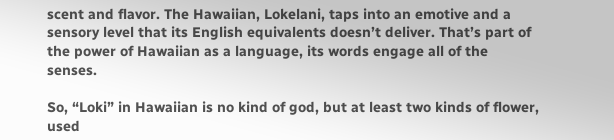scent and flavor. The Hawaiian, Lokelani, taps into an emotive and a sensory level that its English equivalents doesn’t deliver. That’s part of the power of Hawaiian as a language, its words engage all of the senses.

So, “Loki” in Hawaiian is no kind of god, but at least two kinds of flower, used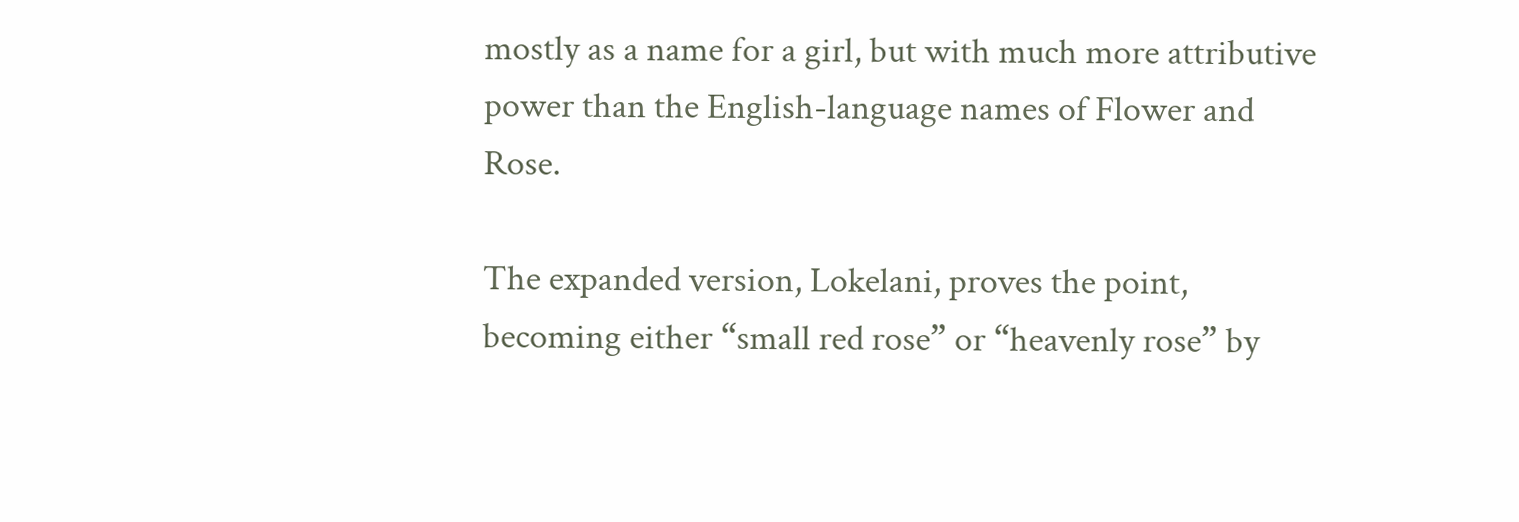mostly as a name for a girl, but with much more attributive power than the English-language names of Flower and Rose.

The expanded version, Lokelani, proves the point, becoming either “small red rose” or “heavenly rose” by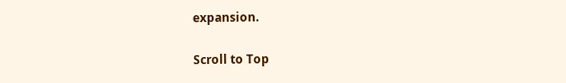expansion.

Scroll to Top